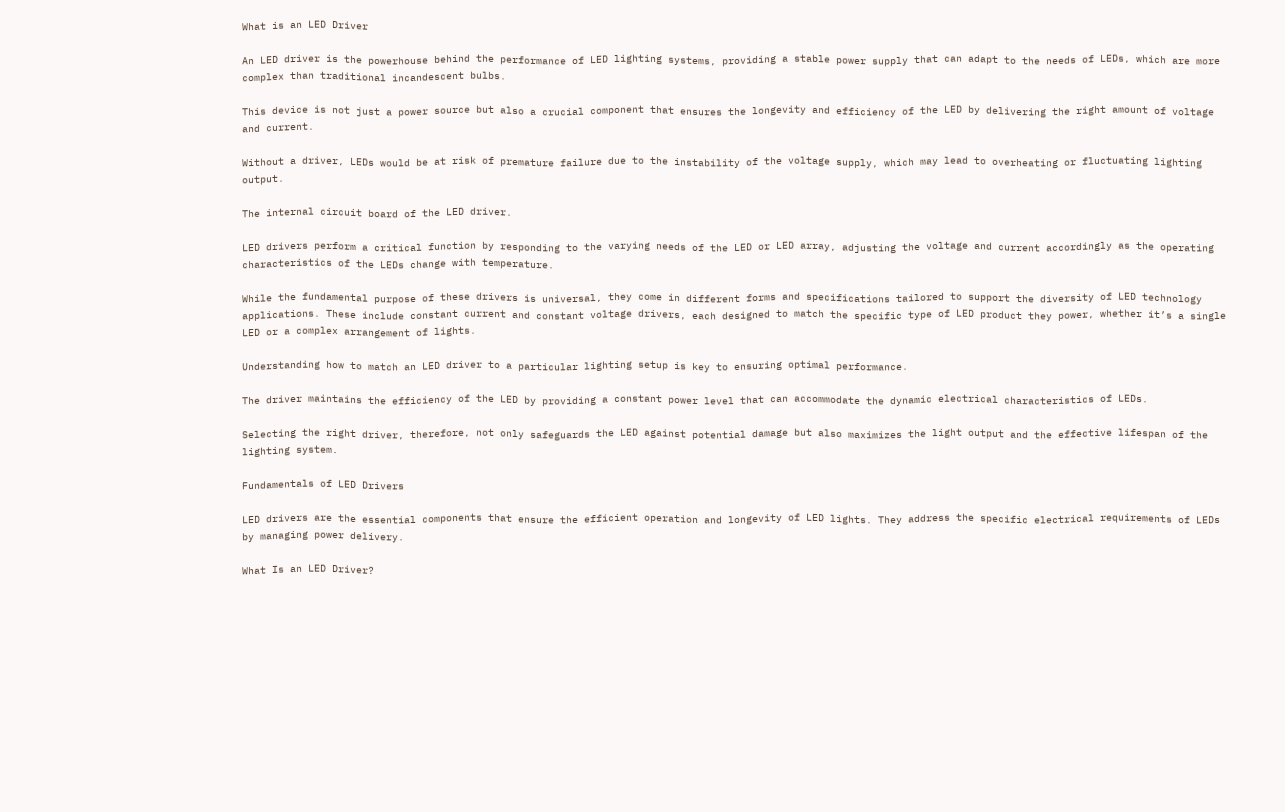What is an LED Driver

An LED driver is the powerhouse behind the performance of LED lighting systems, providing a stable power supply that can adapt to the needs of LEDs, which are more complex than traditional incandescent bulbs.

This device is not just a power source but also a crucial component that ensures the longevity and efficiency of the LED by delivering the right amount of voltage and current.

Without a driver, LEDs would be at risk of premature failure due to the instability of the voltage supply, which may lead to overheating or fluctuating lighting output.

The internal circuit board of the LED driver.

LED drivers perform a critical function by responding to the varying needs of the LED or LED array, adjusting the voltage and current accordingly as the operating characteristics of the LEDs change with temperature.

While the fundamental purpose of these drivers is universal, they come in different forms and specifications tailored to support the diversity of LED technology applications. These include constant current and constant voltage drivers, each designed to match the specific type of LED product they power, whether it’s a single LED or a complex arrangement of lights.

Understanding how to match an LED driver to a particular lighting setup is key to ensuring optimal performance.

The driver maintains the efficiency of the LED by providing a constant power level that can accommodate the dynamic electrical characteristics of LEDs.

Selecting the right driver, therefore, not only safeguards the LED against potential damage but also maximizes the light output and the effective lifespan of the lighting system.

Fundamentals of LED Drivers

LED drivers are the essential components that ensure the efficient operation and longevity of LED lights. They address the specific electrical requirements of LEDs by managing power delivery.

What Is an LED Driver?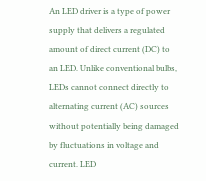An LED driver is a type of power supply that delivers a regulated amount of direct current (DC) to an LED. Unlike conventional bulbs, LEDs cannot connect directly to alternating current (AC) sources without potentially being damaged by fluctuations in voltage and current. LED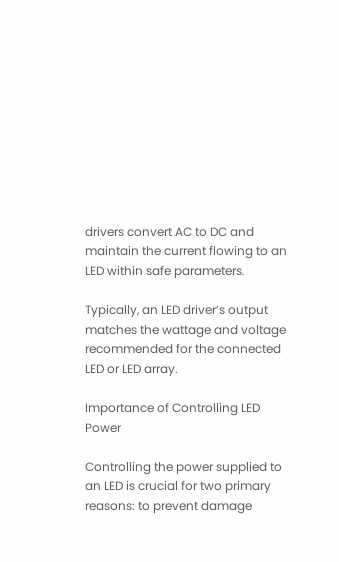drivers convert AC to DC and maintain the current flowing to an LED within safe parameters.

Typically, an LED driver’s output matches the wattage and voltage recommended for the connected LED or LED array.

Importance of Controlling LED Power

Controlling the power supplied to an LED is crucial for two primary reasons: to prevent damage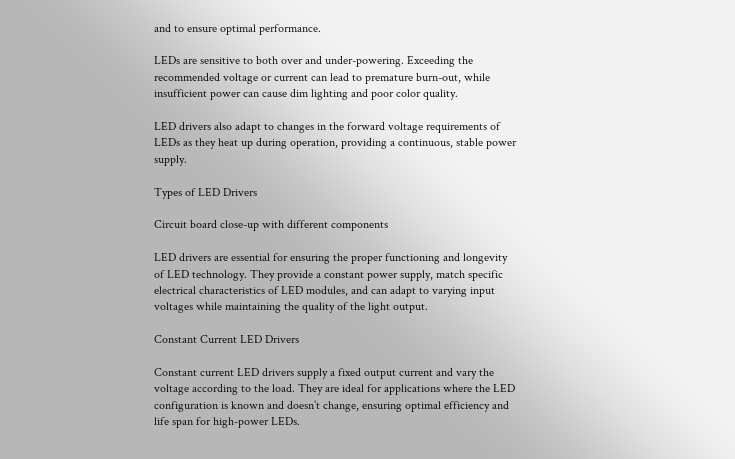and to ensure optimal performance.

LEDs are sensitive to both over and under-powering. Exceeding the recommended voltage or current can lead to premature burn-out, while insufficient power can cause dim lighting and poor color quality.

LED drivers also adapt to changes in the forward voltage requirements of LEDs as they heat up during operation, providing a continuous, stable power supply.

Types of LED Drivers

Circuit board close-up with different components

LED drivers are essential for ensuring the proper functioning and longevity of LED technology. They provide a constant power supply, match specific electrical characteristics of LED modules, and can adapt to varying input voltages while maintaining the quality of the light output.

Constant Current LED Drivers

Constant current LED drivers supply a fixed output current and vary the voltage according to the load. They are ideal for applications where the LED configuration is known and doesn’t change, ensuring optimal efficiency and life span for high-power LEDs.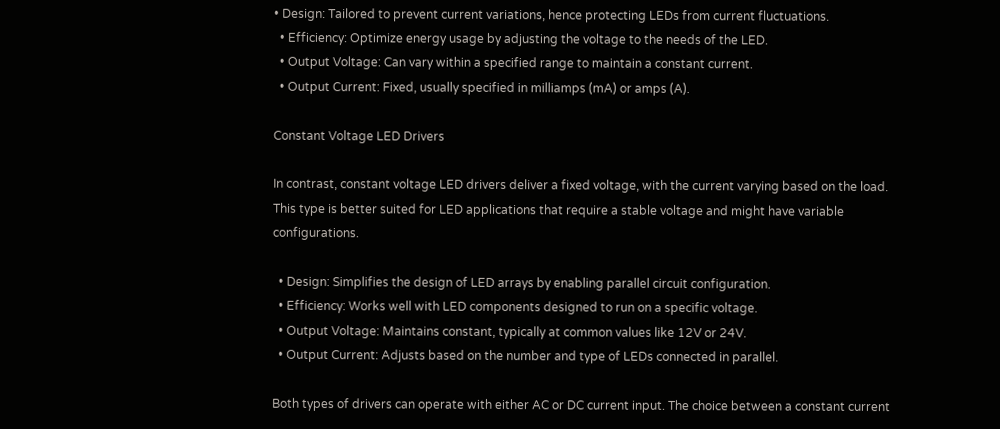• Design: Tailored to prevent current variations, hence protecting LEDs from current fluctuations.
  • Efficiency: Optimize energy usage by adjusting the voltage to the needs of the LED.
  • Output Voltage: Can vary within a specified range to maintain a constant current.
  • Output Current: Fixed, usually specified in milliamps (mA) or amps (A).

Constant Voltage LED Drivers

In contrast, constant voltage LED drivers deliver a fixed voltage, with the current varying based on the load. This type is better suited for LED applications that require a stable voltage and might have variable configurations.

  • Design: Simplifies the design of LED arrays by enabling parallel circuit configuration.
  • Efficiency: Works well with LED components designed to run on a specific voltage.
  • Output Voltage: Maintains constant, typically at common values like 12V or 24V.
  • Output Current: Adjusts based on the number and type of LEDs connected in parallel.

Both types of drivers can operate with either AC or DC current input. The choice between a constant current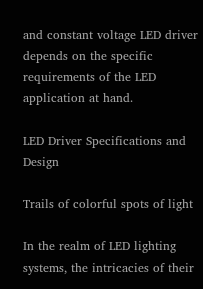and constant voltage LED driver depends on the specific requirements of the LED application at hand.

LED Driver Specifications and Design

Trails of colorful spots of light

In the realm of LED lighting systems, the intricacies of their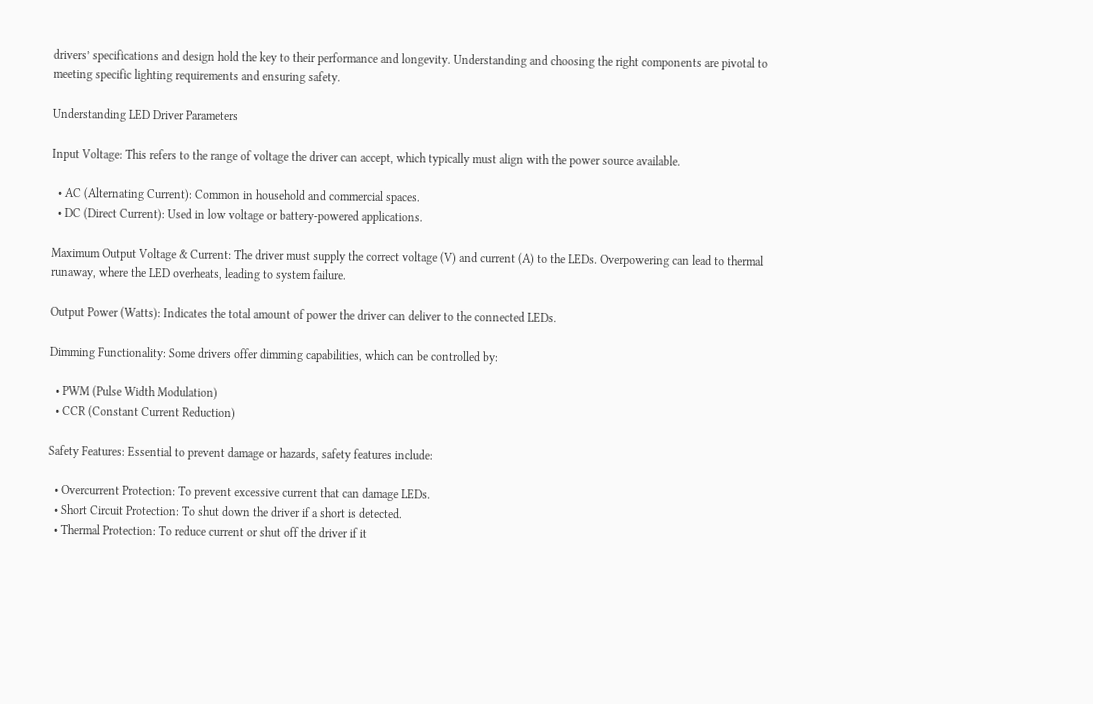drivers’ specifications and design hold the key to their performance and longevity. Understanding and choosing the right components are pivotal to meeting specific lighting requirements and ensuring safety.

Understanding LED Driver Parameters

Input Voltage: This refers to the range of voltage the driver can accept, which typically must align with the power source available.

  • AC (Alternating Current): Common in household and commercial spaces.
  • DC (Direct Current): Used in low voltage or battery-powered applications.

Maximum Output Voltage & Current: The driver must supply the correct voltage (V) and current (A) to the LEDs. Overpowering can lead to thermal runaway, where the LED overheats, leading to system failure.

Output Power (Watts): Indicates the total amount of power the driver can deliver to the connected LEDs.

Dimming Functionality: Some drivers offer dimming capabilities, which can be controlled by:

  • PWM (Pulse Width Modulation)
  • CCR (Constant Current Reduction)

Safety Features: Essential to prevent damage or hazards, safety features include:

  • Overcurrent Protection: To prevent excessive current that can damage LEDs.
  • Short Circuit Protection: To shut down the driver if a short is detected.
  • Thermal Protection: To reduce current or shut off the driver if it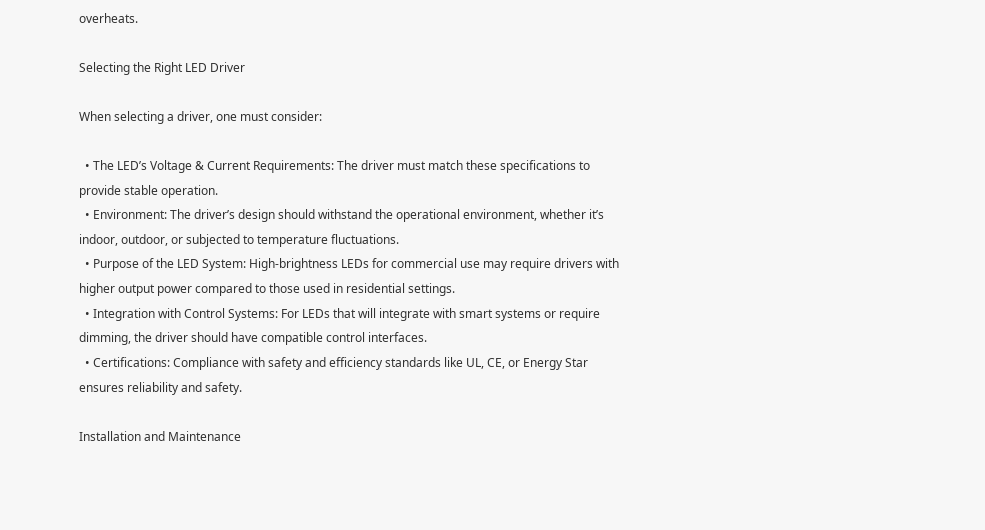overheats.

Selecting the Right LED Driver

When selecting a driver, one must consider:

  • The LED’s Voltage & Current Requirements: The driver must match these specifications to provide stable operation.
  • Environment: The driver’s design should withstand the operational environment, whether it’s indoor, outdoor, or subjected to temperature fluctuations.
  • Purpose of the LED System: High-brightness LEDs for commercial use may require drivers with higher output power compared to those used in residential settings.
  • Integration with Control Systems: For LEDs that will integrate with smart systems or require dimming, the driver should have compatible control interfaces.
  • Certifications: Compliance with safety and efficiency standards like UL, CE, or Energy Star ensures reliability and safety.

Installation and Maintenance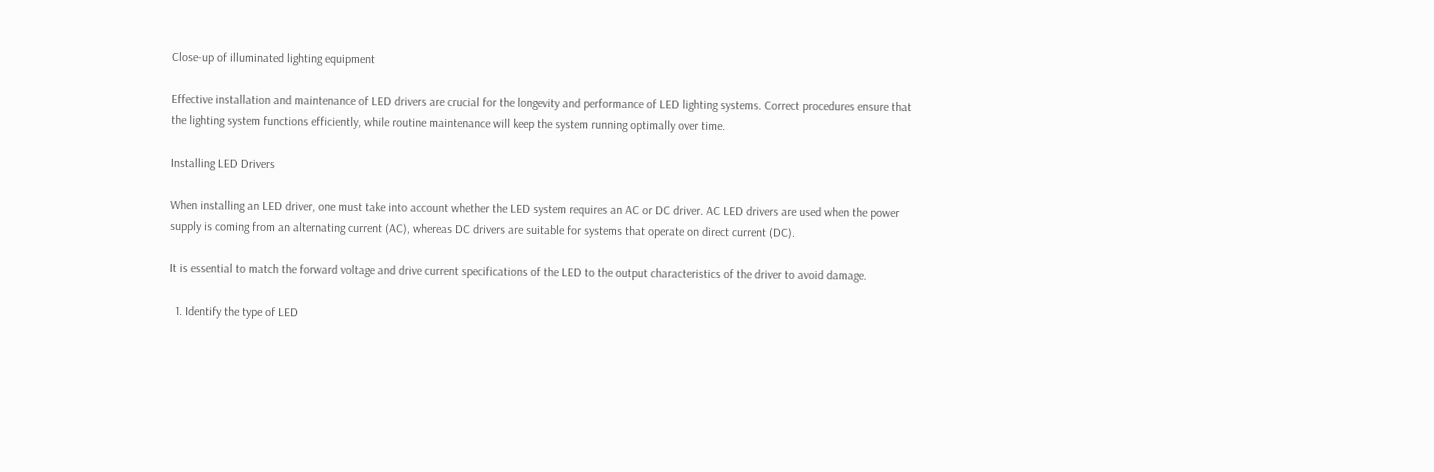Close-up of illuminated lighting equipment

Effective installation and maintenance of LED drivers are crucial for the longevity and performance of LED lighting systems. Correct procedures ensure that the lighting system functions efficiently, while routine maintenance will keep the system running optimally over time.

Installing LED Drivers

When installing an LED driver, one must take into account whether the LED system requires an AC or DC driver. AC LED drivers are used when the power supply is coming from an alternating current (AC), whereas DC drivers are suitable for systems that operate on direct current (DC).

It is essential to match the forward voltage and drive current specifications of the LED to the output characteristics of the driver to avoid damage.

  1. Identify the type of LED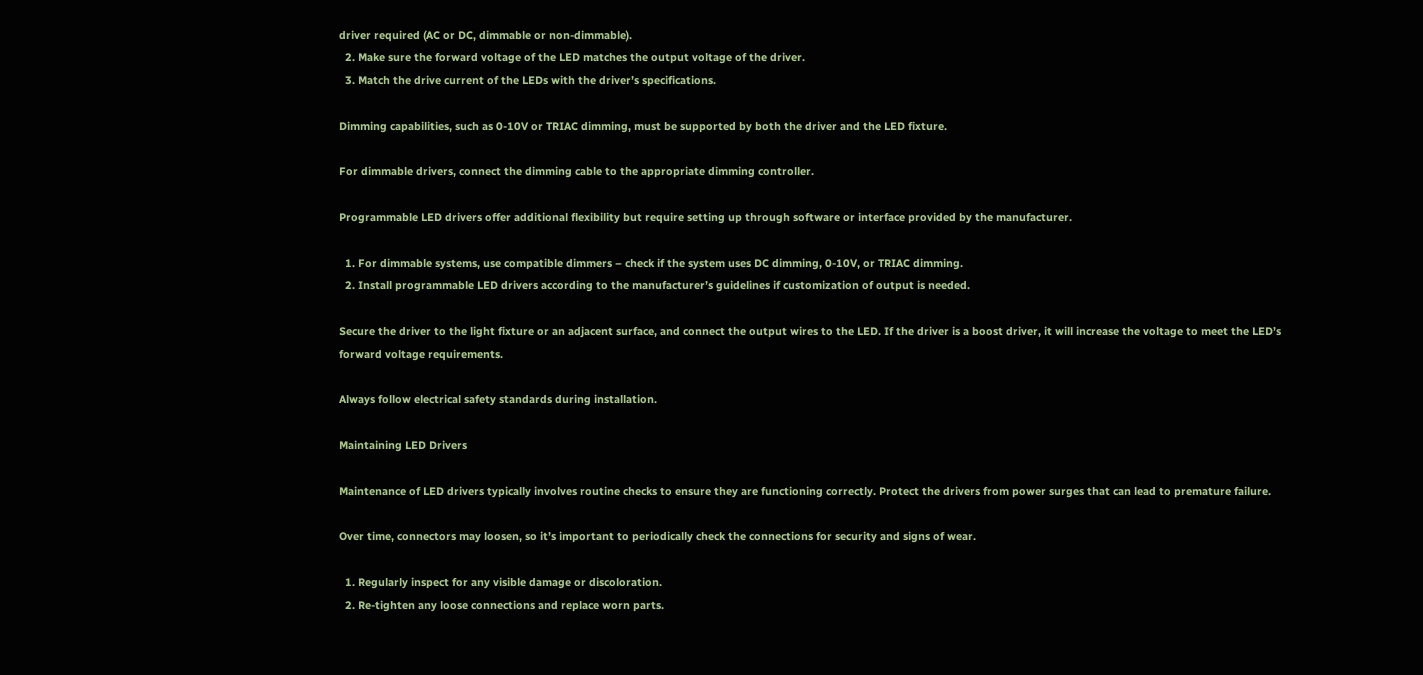driver required (AC or DC, dimmable or non-dimmable).
  2. Make sure the forward voltage of the LED matches the output voltage of the driver.
  3. Match the drive current of the LEDs with the driver’s specifications.

Dimming capabilities, such as 0-10V or TRIAC dimming, must be supported by both the driver and the LED fixture.

For dimmable drivers, connect the dimming cable to the appropriate dimming controller.

Programmable LED drivers offer additional flexibility but require setting up through software or interface provided by the manufacturer.

  1. For dimmable systems, use compatible dimmers – check if the system uses DC dimming, 0-10V, or TRIAC dimming.
  2. Install programmable LED drivers according to the manufacturer’s guidelines if customization of output is needed.

Secure the driver to the light fixture or an adjacent surface, and connect the output wires to the LED. If the driver is a boost driver, it will increase the voltage to meet the LED’s forward voltage requirements.

Always follow electrical safety standards during installation.

Maintaining LED Drivers

Maintenance of LED drivers typically involves routine checks to ensure they are functioning correctly. Protect the drivers from power surges that can lead to premature failure.

Over time, connectors may loosen, so it’s important to periodically check the connections for security and signs of wear.

  1. Regularly inspect for any visible damage or discoloration.
  2. Re-tighten any loose connections and replace worn parts.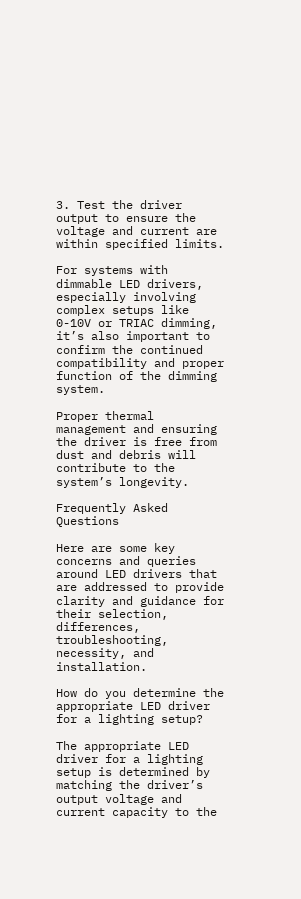3. Test the driver output to ensure the voltage and current are within specified limits.

For systems with dimmable LED drivers, especially involving complex setups like 0-10V or TRIAC dimming, it’s also important to confirm the continued compatibility and proper function of the dimming system.

Proper thermal management and ensuring the driver is free from dust and debris will contribute to the system’s longevity.

Frequently Asked Questions

Here are some key concerns and queries around LED drivers that are addressed to provide clarity and guidance for their selection, differences, troubleshooting, necessity, and installation.

How do you determine the appropriate LED driver for a lighting setup?

The appropriate LED driver for a lighting setup is determined by matching the driver’s output voltage and current capacity to the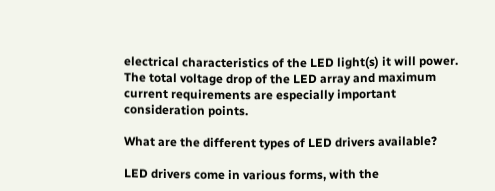electrical characteristics of the LED light(s) it will power. The total voltage drop of the LED array and maximum current requirements are especially important consideration points.

What are the different types of LED drivers available?

LED drivers come in various forms, with the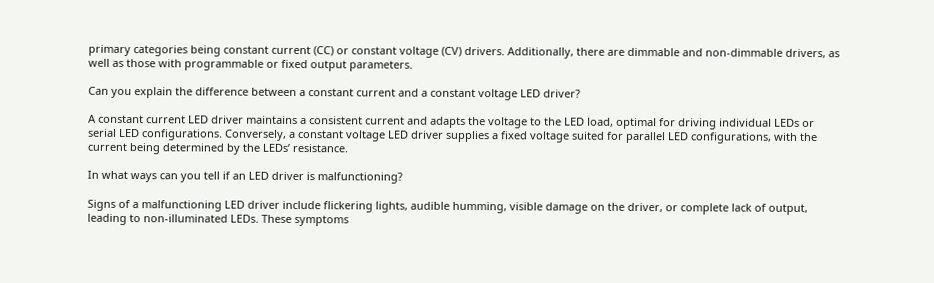primary categories being constant current (CC) or constant voltage (CV) drivers. Additionally, there are dimmable and non-dimmable drivers, as well as those with programmable or fixed output parameters.

Can you explain the difference between a constant current and a constant voltage LED driver?

A constant current LED driver maintains a consistent current and adapts the voltage to the LED load, optimal for driving individual LEDs or serial LED configurations. Conversely, a constant voltage LED driver supplies a fixed voltage suited for parallel LED configurations, with the current being determined by the LEDs’ resistance.

In what ways can you tell if an LED driver is malfunctioning?

Signs of a malfunctioning LED driver include flickering lights, audible humming, visible damage on the driver, or complete lack of output, leading to non-illuminated LEDs. These symptoms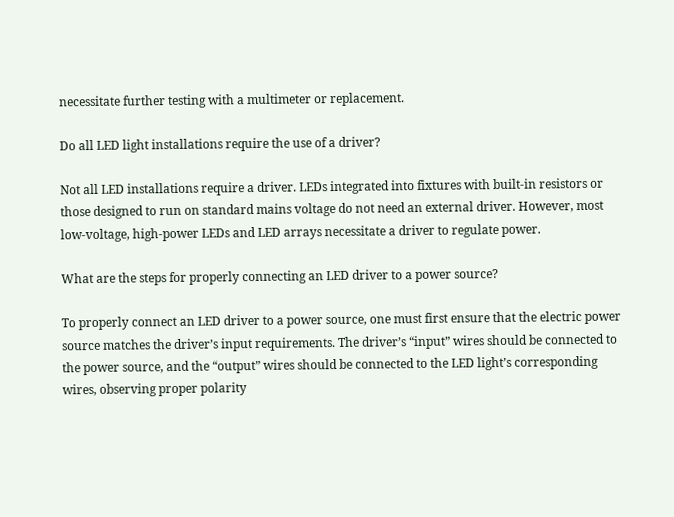necessitate further testing with a multimeter or replacement.

Do all LED light installations require the use of a driver?

Not all LED installations require a driver. LEDs integrated into fixtures with built-in resistors or those designed to run on standard mains voltage do not need an external driver. However, most low-voltage, high-power LEDs and LED arrays necessitate a driver to regulate power.

What are the steps for properly connecting an LED driver to a power source?

To properly connect an LED driver to a power source, one must first ensure that the electric power source matches the driver’s input requirements. The driver’s “input” wires should be connected to the power source, and the “output” wires should be connected to the LED light’s corresponding wires, observing proper polarity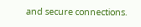and secure connections.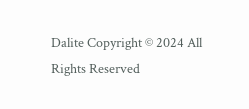Dalite Copyright © 2024 All Rights Reserved